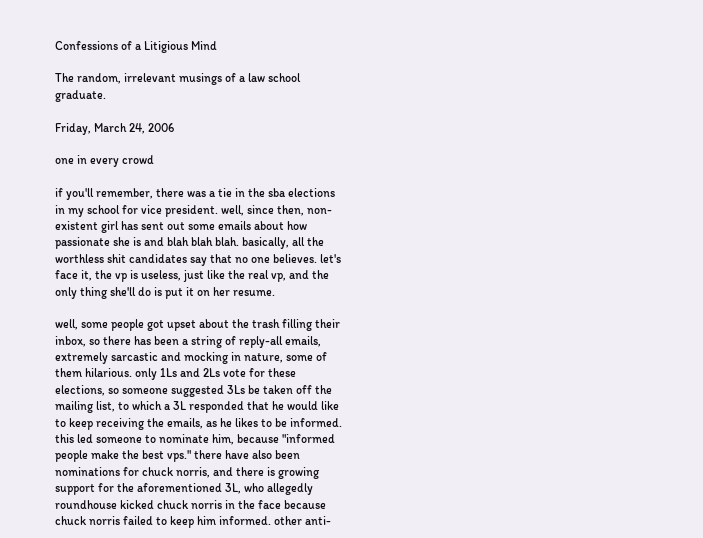Confessions of a Litigious Mind

The random, irrelevant musings of a law school graduate.

Friday, March 24, 2006

one in every crowd

if you'll remember, there was a tie in the sba elections in my school for vice president. well, since then, non-existent girl has sent out some emails about how passionate she is and blah blah blah. basically, all the worthless shit candidates say that no one believes. let's face it, the vp is useless, just like the real vp, and the only thing she'll do is put it on her resume.

well, some people got upset about the trash filling their inbox, so there has been a string of reply-all emails, extremely sarcastic and mocking in nature, some of them hilarious. only 1Ls and 2Ls vote for these elections, so someone suggested 3Ls be taken off the mailing list, to which a 3L responded that he would like to keep receiving the emails, as he likes to be informed. this led someone to nominate him, because "informed people make the best vps." there have also been nominations for chuck norris, and there is growing support for the aforementioned 3L, who allegedly roundhouse kicked chuck norris in the face because chuck norris failed to keep him informed. other anti-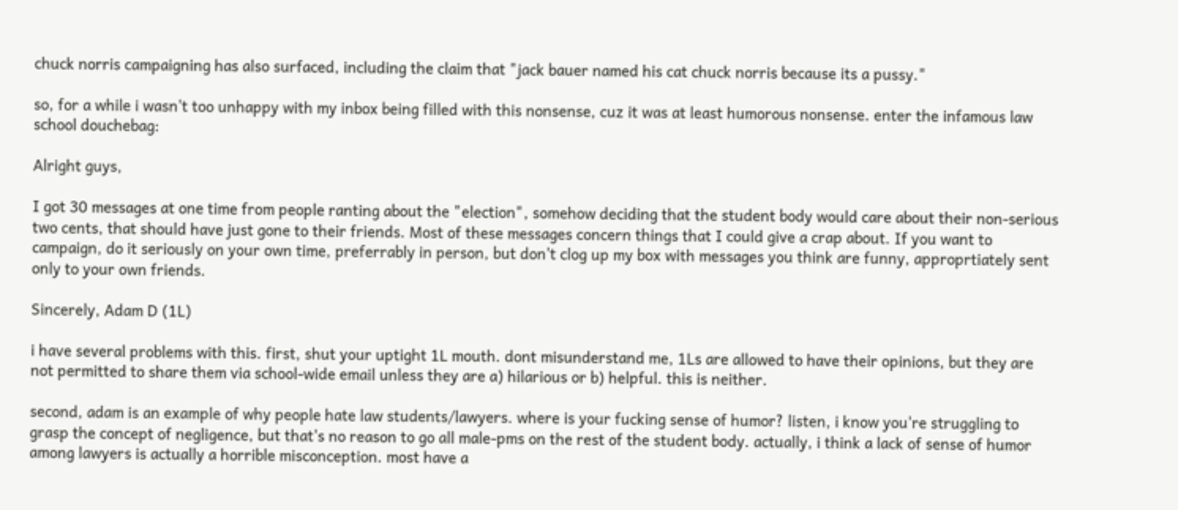chuck norris campaigning has also surfaced, including the claim that "jack bauer named his cat chuck norris because its a pussy."

so, for a while i wasn't too unhappy with my inbox being filled with this nonsense, cuz it was at least humorous nonsense. enter the infamous law school douchebag:

Alright guys,

I got 30 messages at one time from people ranting about the "election", somehow deciding that the student body would care about their non-serious two cents, that should have just gone to their friends. Most of these messages concern things that I could give a crap about. If you want to campaign, do it seriously on your own time, preferrably in person, but don't clog up my box with messages you think are funny, approprtiately sent only to your own friends.

Sincerely, Adam D (1L)

i have several problems with this. first, shut your uptight 1L mouth. dont misunderstand me, 1Ls are allowed to have their opinions, but they are not permitted to share them via school-wide email unless they are a) hilarious or b) helpful. this is neither.

second, adam is an example of why people hate law students/lawyers. where is your fucking sense of humor? listen, i know you're struggling to grasp the concept of negligence, but that's no reason to go all male-pms on the rest of the student body. actually, i think a lack of sense of humor among lawyers is actually a horrible misconception. most have a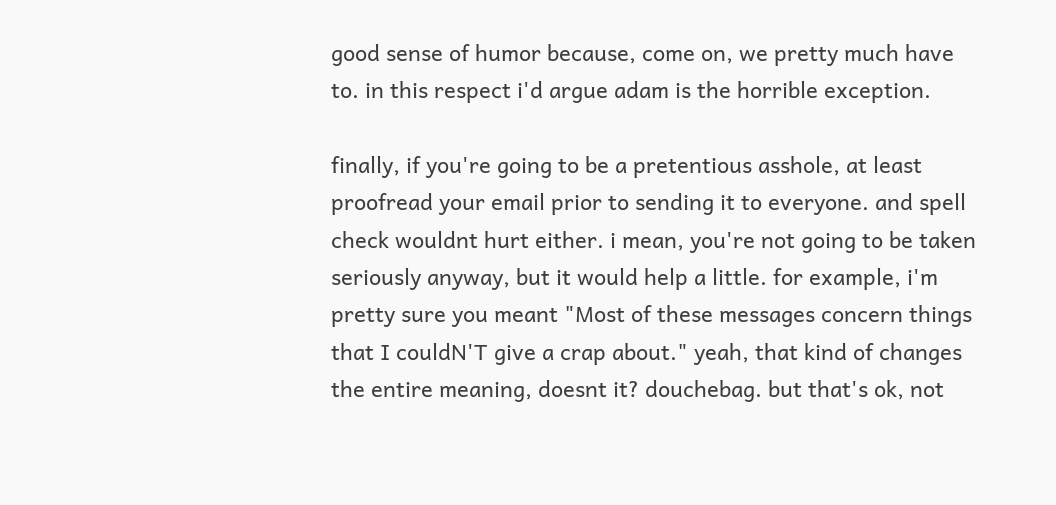good sense of humor because, come on, we pretty much have to. in this respect i'd argue adam is the horrible exception.

finally, if you're going to be a pretentious asshole, at least proofread your email prior to sending it to everyone. and spell check wouldnt hurt either. i mean, you're not going to be taken seriously anyway, but it would help a little. for example, i'm pretty sure you meant "Most of these messages concern things that I couldN'T give a crap about." yeah, that kind of changes the entire meaning, doesnt it? douchebag. but that's ok, not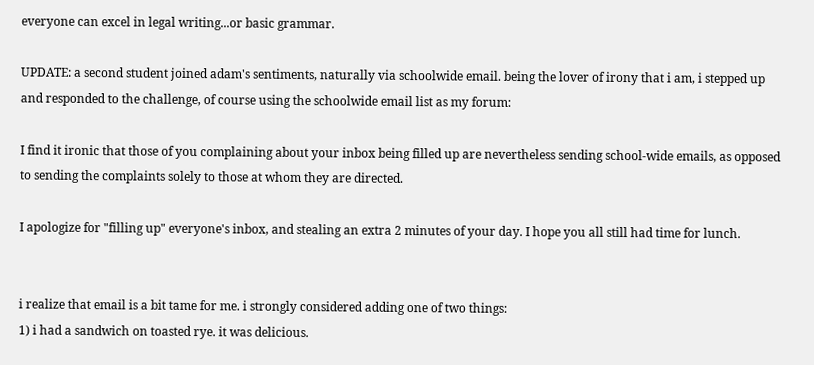everyone can excel in legal writing...or basic grammar.

UPDATE: a second student joined adam's sentiments, naturally via schoolwide email. being the lover of irony that i am, i stepped up and responded to the challenge, of course using the schoolwide email list as my forum:

I find it ironic that those of you complaining about your inbox being filled up are nevertheless sending school-wide emails, as opposed to sending the complaints solely to those at whom they are directed.

I apologize for "filling up" everyone's inbox, and stealing an extra 2 minutes of your day. I hope you all still had time for lunch.


i realize that email is a bit tame for me. i strongly considered adding one of two things:
1) i had a sandwich on toasted rye. it was delicious.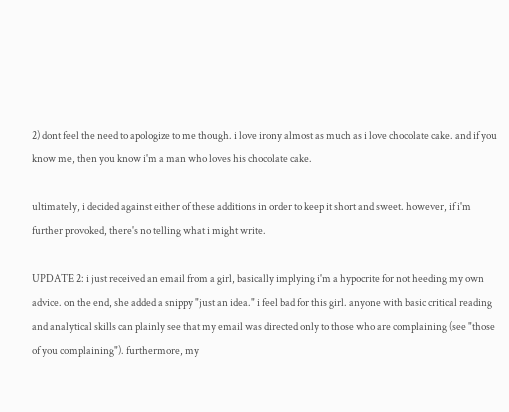2) dont feel the need to apologize to me though. i love irony almost as much as i love chocolate cake. and if you know me, then you know i'm a man who loves his chocolate cake.

ultimately, i decided against either of these additions in order to keep it short and sweet. however, if i'm further provoked, there's no telling what i might write.

UPDATE 2: i just received an email from a girl, basically implying i'm a hypocrite for not heeding my own advice. on the end, she added a snippy "just an idea." i feel bad for this girl. anyone with basic critical reading and analytical skills can plainly see that my email was directed only to those who are complaining (see "those of you complaining"). furthermore, my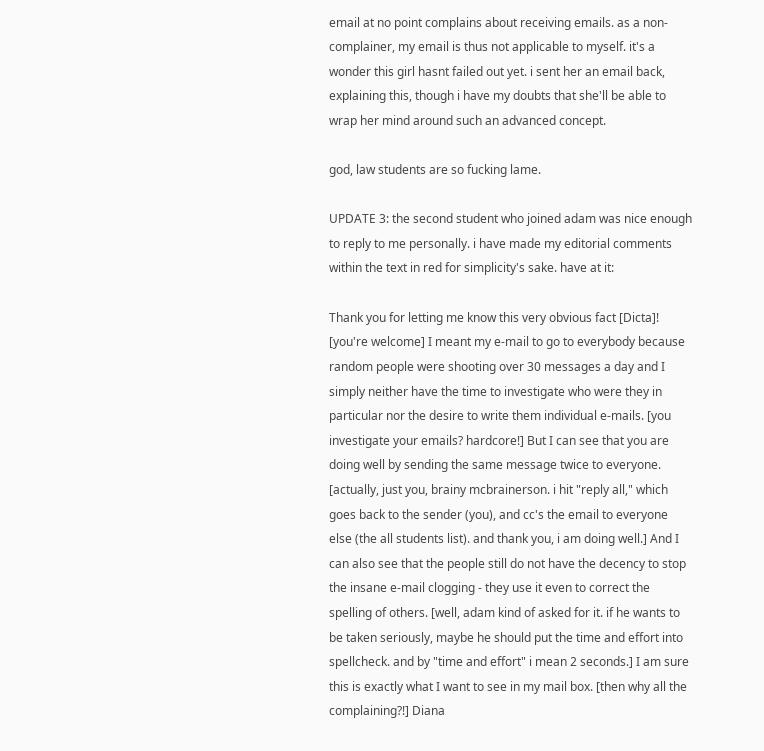email at no point complains about receiving emails. as a non-complainer, my email is thus not applicable to myself. it's a wonder this girl hasnt failed out yet. i sent her an email back, explaining this, though i have my doubts that she'll be able to wrap her mind around such an advanced concept.

god, law students are so fucking lame.

UPDATE 3: the second student who joined adam was nice enough to reply to me personally. i have made my editorial comments within the text in red for simplicity's sake. have at it:

Thank you for letting me know this very obvious fact [Dicta]! [you're welcome] I meant my e-mail to go to everybody because random people were shooting over 30 messages a day and I simply neither have the time to investigate who were they in particular nor the desire to write them individual e-mails. [you investigate your emails? hardcore!] But I can see that you are doing well by sending the same message twice to everyone. [actually, just you, brainy mcbrainerson. i hit "reply all," which goes back to the sender (you), and cc's the email to everyone else (the all students list). and thank you, i am doing well.] And I can also see that the people still do not have the decency to stop the insane e-mail clogging - they use it even to correct the spelling of others. [well, adam kind of asked for it. if he wants to be taken seriously, maybe he should put the time and effort into spellcheck. and by "time and effort" i mean 2 seconds.] I am sure this is exactly what I want to see in my mail box. [then why all the complaining?!] Diana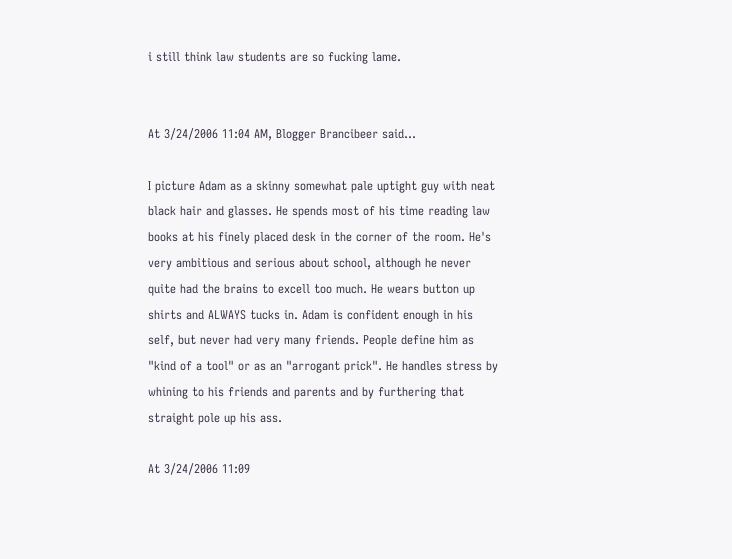i still think law students are so fucking lame.


At 3/24/2006 11:04 AM, Blogger Brancibeer said...

I picture Adam as a skinny somewhat pale uptight guy with neat black hair and glasses. He spends most of his time reading law books at his finely placed desk in the corner of the room. He's very ambitious and serious about school, although he never quite had the brains to excell too much. He wears button up shirts and ALWAYS tucks in. Adam is confident enough in his self, but never had very many friends. People define him as "kind of a tool" or as an "arrogant prick". He handles stress by whining to his friends and parents and by furthering that straight pole up his ass.

At 3/24/2006 11:09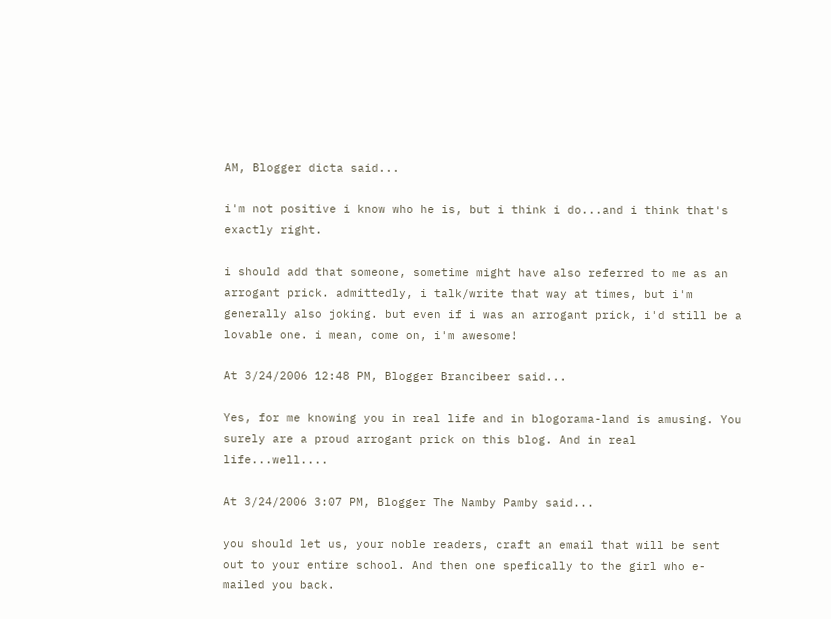AM, Blogger dicta said...

i'm not positive i know who he is, but i think i do...and i think that's exactly right.

i should add that someone, sometime might have also referred to me as an arrogant prick. admittedly, i talk/write that way at times, but i'm generally also joking. but even if i was an arrogant prick, i'd still be a lovable one. i mean, come on, i'm awesome!

At 3/24/2006 12:48 PM, Blogger Brancibeer said...

Yes, for me knowing you in real life and in blogorama-land is amusing. You surely are a proud arrogant prick on this blog. And in real life...well....

At 3/24/2006 3:07 PM, Blogger The Namby Pamby said...

you should let us, your noble readers, craft an email that will be sent out to your entire school. And then one spefically to the girl who e-mailed you back.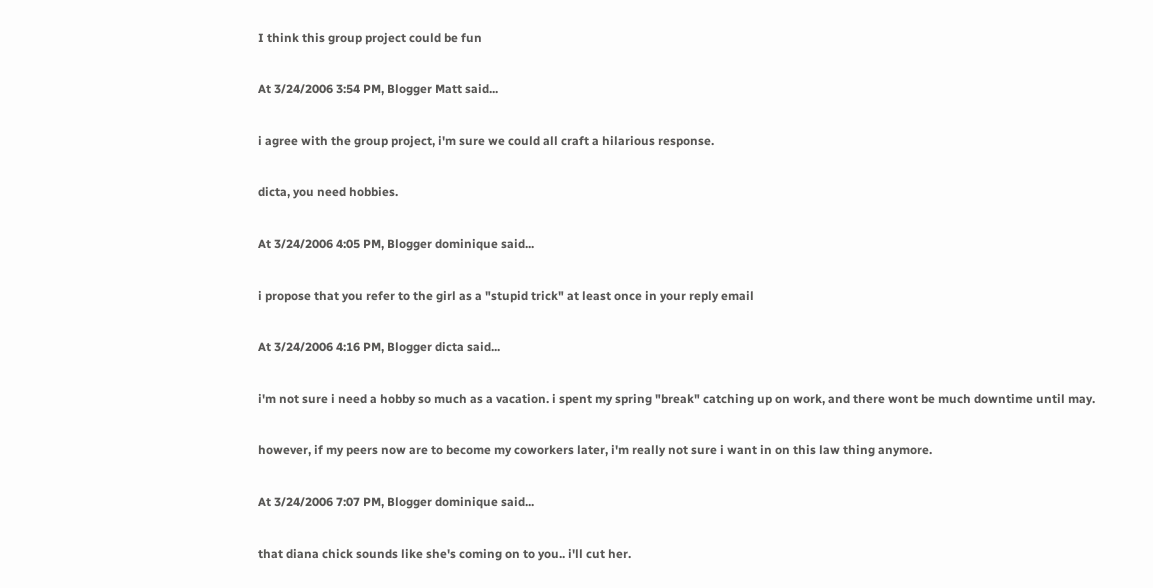I think this group project could be fun

At 3/24/2006 3:54 PM, Blogger Matt said...

i agree with the group project, i'm sure we could all craft a hilarious response.

dicta, you need hobbies.

At 3/24/2006 4:05 PM, Blogger dominique said...

i propose that you refer to the girl as a "stupid trick" at least once in your reply email

At 3/24/2006 4:16 PM, Blogger dicta said...

i'm not sure i need a hobby so much as a vacation. i spent my spring "break" catching up on work, and there wont be much downtime until may.

however, if my peers now are to become my coworkers later, i'm really not sure i want in on this law thing anymore.

At 3/24/2006 7:07 PM, Blogger dominique said...

that diana chick sounds like she's coming on to you.. i'll cut her.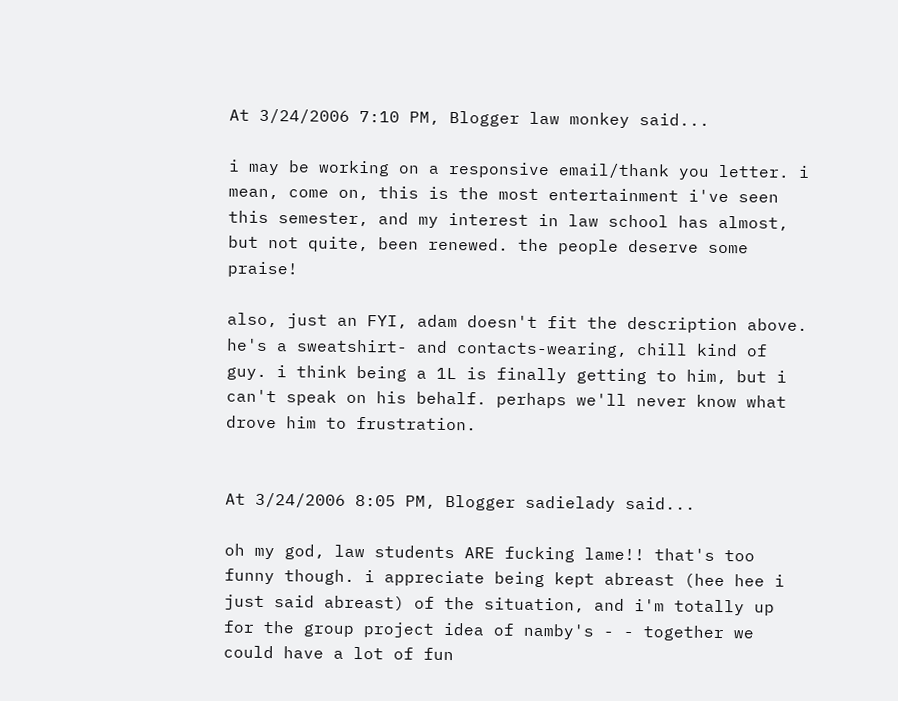At 3/24/2006 7:10 PM, Blogger law monkey said...

i may be working on a responsive email/thank you letter. i mean, come on, this is the most entertainment i've seen this semester, and my interest in law school has almost, but not quite, been renewed. the people deserve some praise!

also, just an FYI, adam doesn't fit the description above. he's a sweatshirt- and contacts-wearing, chill kind of guy. i think being a 1L is finally getting to him, but i can't speak on his behalf. perhaps we'll never know what drove him to frustration.


At 3/24/2006 8:05 PM, Blogger sadielady said...

oh my god, law students ARE fucking lame!! that's too funny though. i appreciate being kept abreast (hee hee i just said abreast) of the situation, and i'm totally up for the group project idea of namby's - - together we could have a lot of fun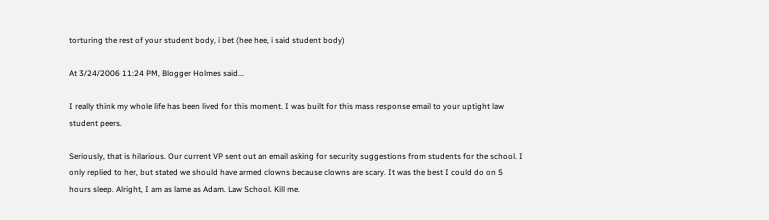torturing the rest of your student body, i bet (hee hee, i said student body)

At 3/24/2006 11:24 PM, Blogger Holmes said...

I really think my whole life has been lived for this moment. I was built for this mass response email to your uptight law student peers.

Seriously, that is hilarious. Our current VP sent out an email asking for security suggestions from students for the school. I only replied to her, but stated we should have armed clowns because clowns are scary. It was the best I could do on 5 hours sleep. Alright, I am as lame as Adam. Law School. Kill me.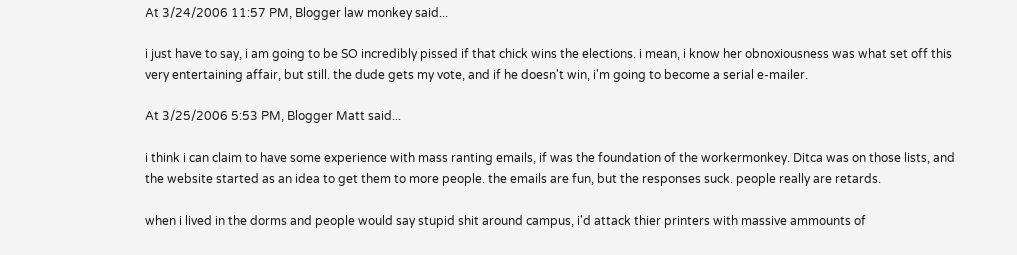At 3/24/2006 11:57 PM, Blogger law monkey said...

i just have to say, i am going to be SO incredibly pissed if that chick wins the elections. i mean, i know her obnoxiousness was what set off this very entertaining affair, but still. the dude gets my vote, and if he doesn't win, i'm going to become a serial e-mailer.

At 3/25/2006 5:53 PM, Blogger Matt said...

i think i can claim to have some experience with mass ranting emails, if was the foundation of the workermonkey. Ditca was on those lists, and the website started as an idea to get them to more people. the emails are fun, but the responses suck. people really are retards.

when i lived in the dorms and people would say stupid shit around campus, i'd attack thier printers with massive ammounts of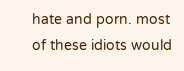hate and porn. most of these idiots would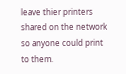leave thier printers shared on the network so anyone could print to them.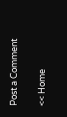Post a Comment

<< Home